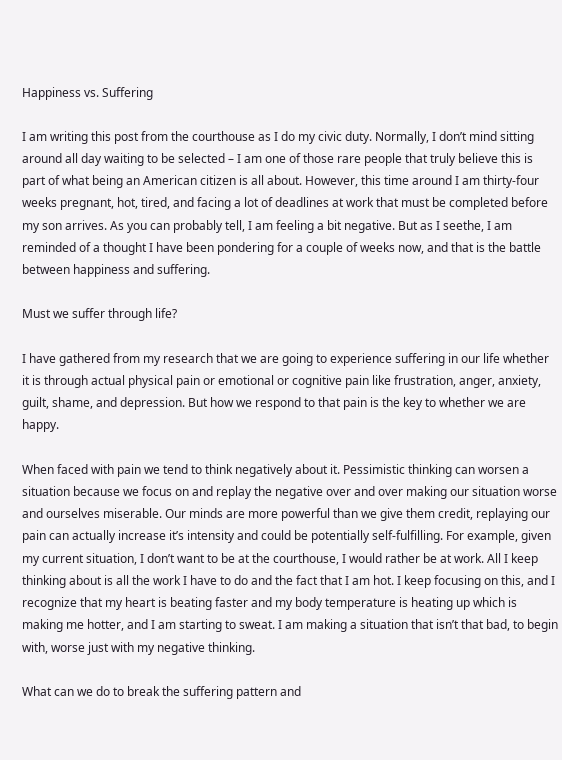Happiness vs. Suffering

I am writing this post from the courthouse as I do my civic duty. Normally, I don’t mind sitting around all day waiting to be selected – I am one of those rare people that truly believe this is part of what being an American citizen is all about. However, this time around I am thirty-four weeks pregnant, hot, tired, and facing a lot of deadlines at work that must be completed before my son arrives. As you can probably tell, I am feeling a bit negative. But as I seethe, I am reminded of a thought I have been pondering for a couple of weeks now, and that is the battle between happiness and suffering.

Must we suffer through life?

I have gathered from my research that we are going to experience suffering in our life whether it is through actual physical pain or emotional or cognitive pain like frustration, anger, anxiety, guilt, shame, and depression. But how we respond to that pain is the key to whether we are happy.

When faced with pain we tend to think negatively about it. Pessimistic thinking can worsen a situation because we focus on and replay the negative over and over making our situation worse and ourselves miserable. Our minds are more powerful than we give them credit, replaying our pain can actually increase it’s intensity and could be potentially self-fulfilling. For example, given my current situation, I don’t want to be at the courthouse, I would rather be at work. All I keep thinking about is all the work I have to do and the fact that I am hot. I keep focusing on this, and I recognize that my heart is beating faster and my body temperature is heating up which is making me hotter, and I am starting to sweat. I am making a situation that isn’t that bad, to begin with, worse just with my negative thinking.

What can we do to break the suffering pattern and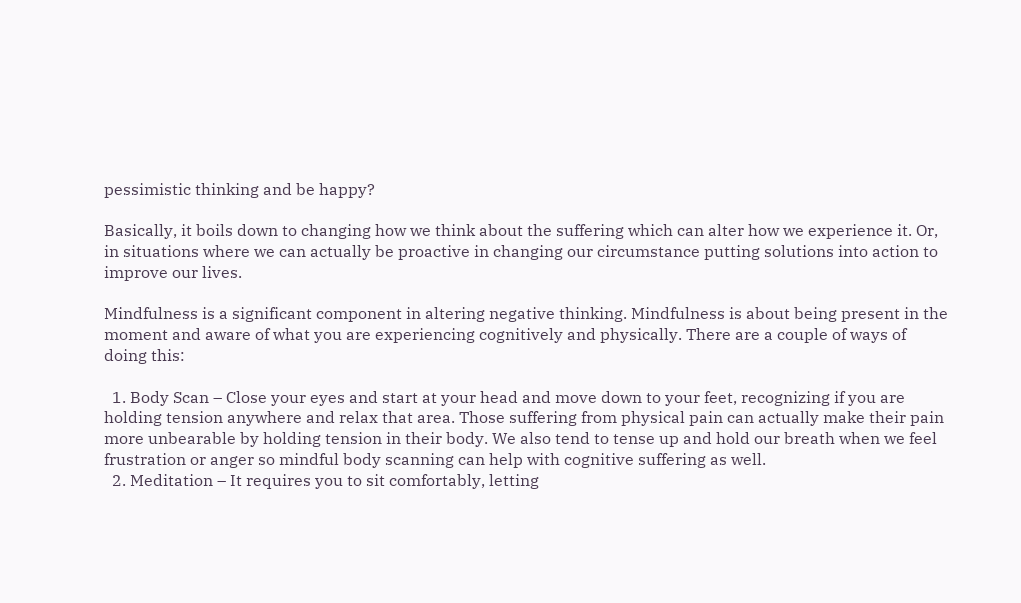pessimistic thinking and be happy?

Basically, it boils down to changing how we think about the suffering which can alter how we experience it. Or, in situations where we can actually be proactive in changing our circumstance putting solutions into action to improve our lives.

Mindfulness is a significant component in altering negative thinking. Mindfulness is about being present in the moment and aware of what you are experiencing cognitively and physically. There are a couple of ways of doing this:

  1. Body Scan – Close your eyes and start at your head and move down to your feet, recognizing if you are holding tension anywhere and relax that area. Those suffering from physical pain can actually make their pain more unbearable by holding tension in their body. We also tend to tense up and hold our breath when we feel frustration or anger so mindful body scanning can help with cognitive suffering as well.
  2. Meditation – It requires you to sit comfortably, letting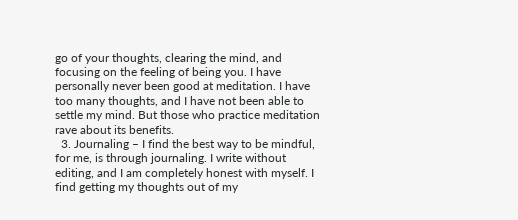go of your thoughts, clearing the mind, and focusing on the feeling of being you. I have personally never been good at meditation. I have too many thoughts, and I have not been able to settle my mind. But those who practice meditation rave about its benefits.
  3. Journaling – I find the best way to be mindful, for me, is through journaling. I write without editing, and I am completely honest with myself. I find getting my thoughts out of my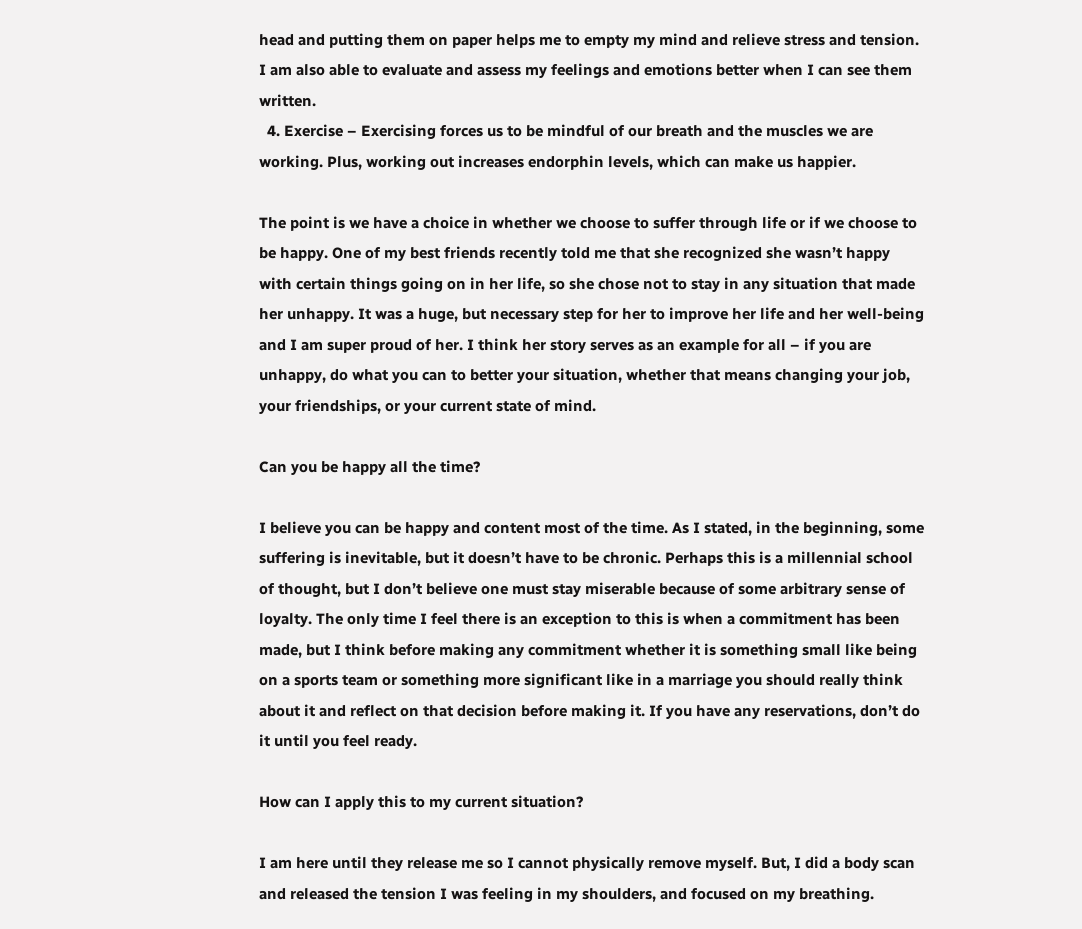head and putting them on paper helps me to empty my mind and relieve stress and tension. I am also able to evaluate and assess my feelings and emotions better when I can see them written.
  4. Exercise – Exercising forces us to be mindful of our breath and the muscles we are working. Plus, working out increases endorphin levels, which can make us happier.

The point is we have a choice in whether we choose to suffer through life or if we choose to be happy. One of my best friends recently told me that she recognized she wasn’t happy with certain things going on in her life, so she chose not to stay in any situation that made her unhappy. It was a huge, but necessary step for her to improve her life and her well-being and I am super proud of her. I think her story serves as an example for all – if you are unhappy, do what you can to better your situation, whether that means changing your job, your friendships, or your current state of mind.

Can you be happy all the time?

I believe you can be happy and content most of the time. As I stated, in the beginning, some suffering is inevitable, but it doesn’t have to be chronic. Perhaps this is a millennial school of thought, but I don’t believe one must stay miserable because of some arbitrary sense of loyalty. The only time I feel there is an exception to this is when a commitment has been made, but I think before making any commitment whether it is something small like being on a sports team or something more significant like in a marriage you should really think about it and reflect on that decision before making it. If you have any reservations, don’t do it until you feel ready.

How can I apply this to my current situation?

I am here until they release me so I cannot physically remove myself. But, I did a body scan and released the tension I was feeling in my shoulders, and focused on my breathing.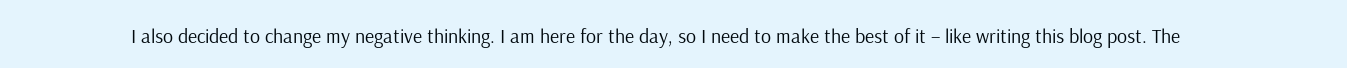I also decided to change my negative thinking. I am here for the day, so I need to make the best of it – like writing this blog post. The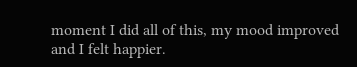moment I did all of this, my mood improved and I felt happier.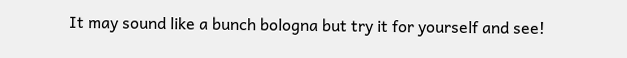It may sound like a bunch bologna but try it for yourself and see!